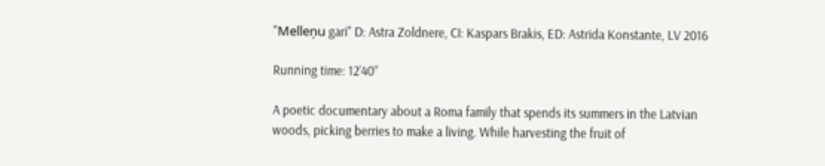"Melleņu gari" D: Astra Zoldnere, CI: Kaspars Brakis, ED: Astrida Konstante, LV 2016

Running time: 12’40”

A poetic documentary about a Roma family that spends its summers in the Latvian woods, picking berries to make a living. While harvesting the fruit of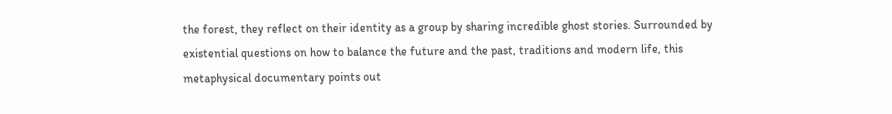the forest, they reflect on their identity as a group by sharing incredible ghost stories. Surrounded by existential questions on how to balance the future and the past, traditions and modern life, this metaphysical documentary points out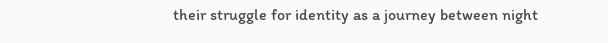their struggle for identity as a journey between night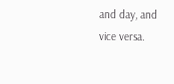and day, and vice versa.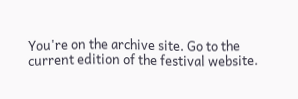You're on the archive site. Go to the current edition of the festival website.